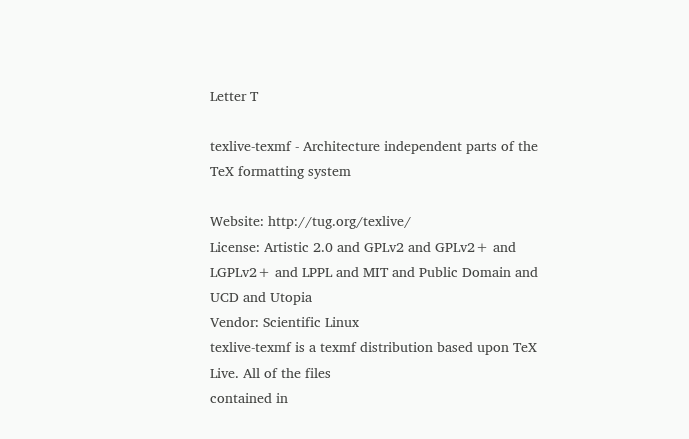Letter T

texlive-texmf - Architecture independent parts of the TeX formatting system

Website: http://tug.org/texlive/
License: Artistic 2.0 and GPLv2 and GPLv2+ and LGPLv2+ and LPPL and MIT and Public Domain and UCD and Utopia
Vendor: Scientific Linux
texlive-texmf is a texmf distribution based upon TeX Live. All of the files
contained in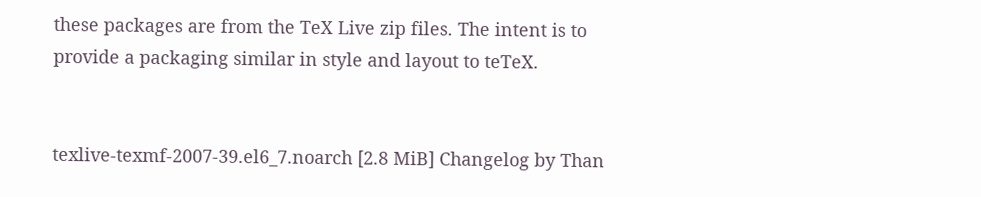these packages are from the TeX Live zip files. The intent is to
provide a packaging similar in style and layout to teTeX.


texlive-texmf-2007-39.el6_7.noarch [2.8 MiB] Changelog by Than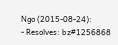Ngo (2015-08-24):
- Resolves: bz#1256868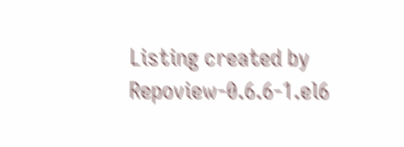Listing created by Repoview-0.6.6-1.el6